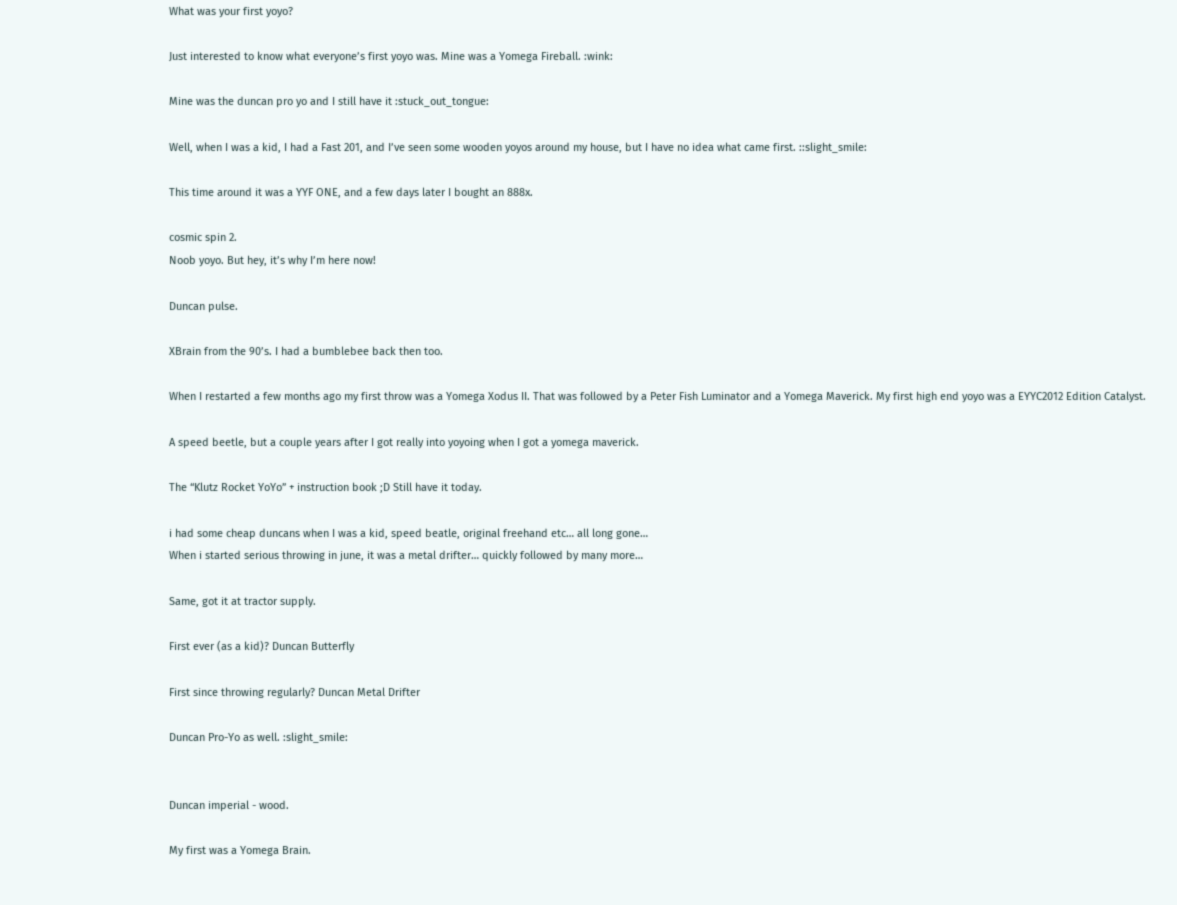What was your first yoyo?

Just interested to know what everyone’s first yoyo was. Mine was a Yomega Fireball. :wink:

Mine was the duncan pro yo and I still have it :stuck_out_tongue:

Well, when I was a kid, I had a Fast 201, and I’ve seen some wooden yoyos around my house, but I have no idea what came first. ::slight_smile:

This time around it was a YYF ONE, and a few days later I bought an 888x.

cosmic spin 2.
Noob yoyo. But hey, it’s why I’m here now!

Duncan pulse.

XBrain from the 90’s. I had a bumblebee back then too.

When I restarted a few months ago my first throw was a Yomega Xodus II. That was followed by a Peter Fish Luminator and a Yomega Maverick. My first high end yoyo was a EYYC2012 Edition Catalyst.

A speed beetle, but a couple years after I got really into yoyoing when I got a yomega maverick.

The “Klutz Rocket YoYo” + instruction book ;D Still have it today.

i had some cheap duncans when I was a kid, speed beatle, original freehand etc… all long gone…
When i started serious throwing in june, it was a metal drifter… quickly followed by many more…

Same, got it at tractor supply.

First ever (as a kid)? Duncan Butterfly

First since throwing regularly? Duncan Metal Drifter

Duncan Pro-Yo as well. :slight_smile:


Duncan imperial - wood.

My first was a Yomega Brain.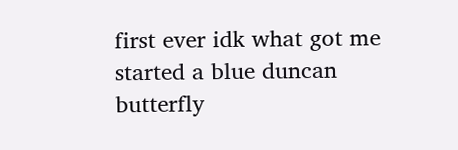first ever idk what got me started a blue duncan butterfly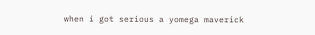when i got serious a yomega maverick